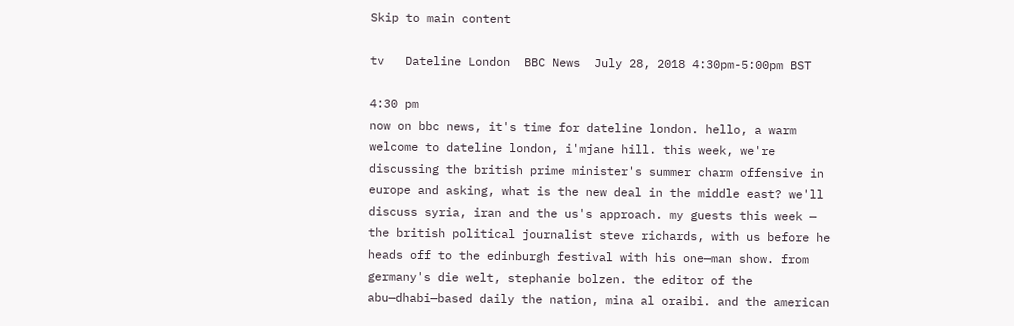Skip to main content

tv   Dateline London  BBC News  July 28, 2018 4:30pm-5:00pm BST

4:30 pm
now on bbc news, it's time for dateline london. hello, a warm welcome to dateline london, i'mjane hill. this week, we're discussing the british prime minister's summer charm offensive in europe and asking, what is the new deal in the middle east? we'll discuss syria, iran and the us's approach. my guests this week — the british political journalist steve richards, with us before he heads off to the edinburgh festival with his one—man show. from germany's die welt, stephanie bolzen. the editor of the abu—dhabi—based daily the nation, mina al oraibi. and the american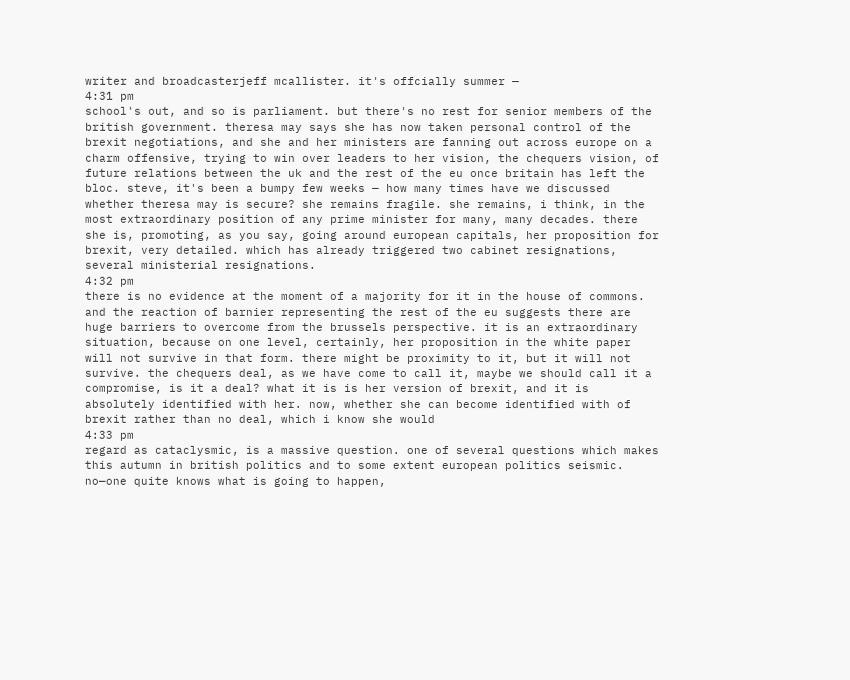writer and broadcasterjeff mcallister. it's offcially summer —
4:31 pm
school's out, and so is parliament. but there's no rest for senior members of the british government. theresa may says she has now taken personal control of the brexit negotiations, and she and her ministers are fanning out across europe on a charm offensive, trying to win over leaders to her vision, the chequers vision, of future relations between the uk and the rest of the eu once britain has left the bloc. steve, it's been a bumpy few weeks — how many times have we discussed whether theresa may is secure? she remains fragile. she remains, i think, in the most extraordinary position of any prime minister for many, many decades. there she is, promoting, as you say, going around european capitals, her proposition for brexit, very detailed. which has already triggered two cabinet resignations, several ministerial resignations.
4:32 pm
there is no evidence at the moment of a majority for it in the house of commons. and the reaction of barnier representing the rest of the eu suggests there are huge barriers to overcome from the brussels perspective. it is an extraordinary situation, because on one level, certainly, her proposition in the white paper will not survive in that form. there might be proximity to it, but it will not survive. the chequers deal, as we have come to call it, maybe we should call it a compromise, is it a deal? what it is is her version of brexit, and it is absolutely identified with her. now, whether she can become identified with of brexit rather than no deal, which i know she would
4:33 pm
regard as cataclysmic, is a massive question. one of several questions which makes this autumn in british politics and to some extent european politics seismic. no—one quite knows what is going to happen,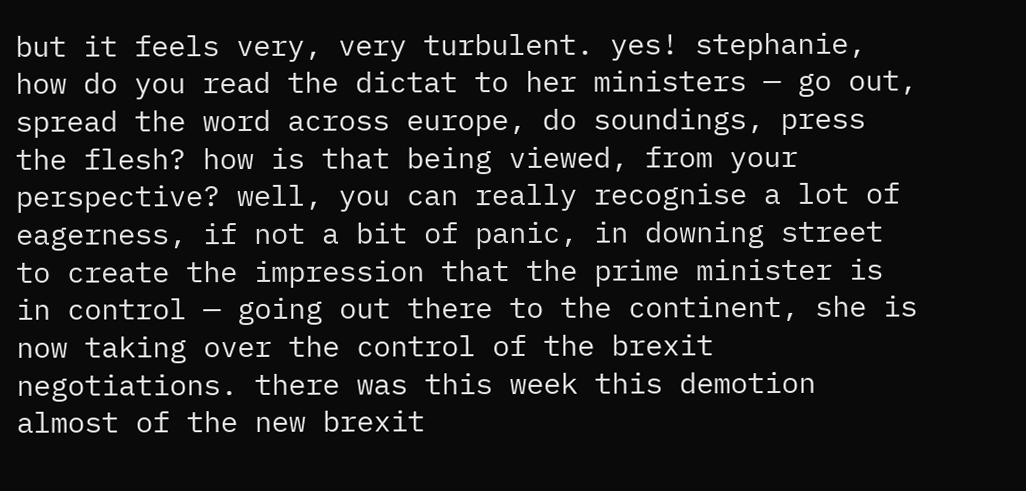but it feels very, very turbulent. yes! stephanie, how do you read the dictat to her ministers — go out, spread the word across europe, do soundings, press the flesh? how is that being viewed, from your perspective? well, you can really recognise a lot of eagerness, if not a bit of panic, in downing street to create the impression that the prime minister is in control — going out there to the continent, she is now taking over the control of the brexit negotiations. there was this week this demotion almost of the new brexit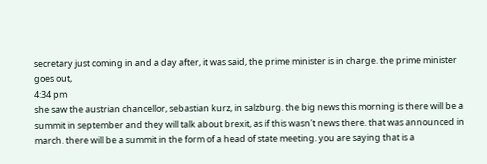secretary just coming in and a day after, it was said, the prime minister is in charge. the prime minister goes out,
4:34 pm
she saw the austrian chancellor, sebastian kurz, in salzburg. the big news this morning is there will be a summit in september and they will talk about brexit, as if this wasn't news there. that was announced in march. there will be a summit in the form of a head of state meeting. you are saying that is a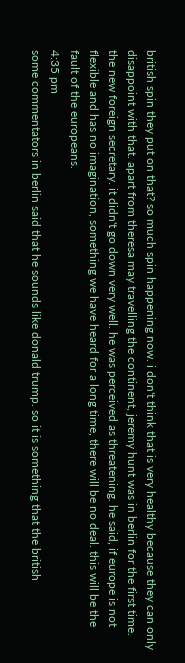british spin they put on that? so much spin happening now. i don't think that is very healthy because they can only disappoint with that. apart from theresa may travelling the continent, jeremy hunt was in berlin for the first time. the new foreign secretary. it didn't go down very well. he was perceived as threatening. he said, if europe is not flexible and has no imagination, something we have heard for a long time, there will be no deal. this will be the fault of the europeans.
4:35 pm
some commentators in berlin said that he sounds like donald trump. so it is something that the british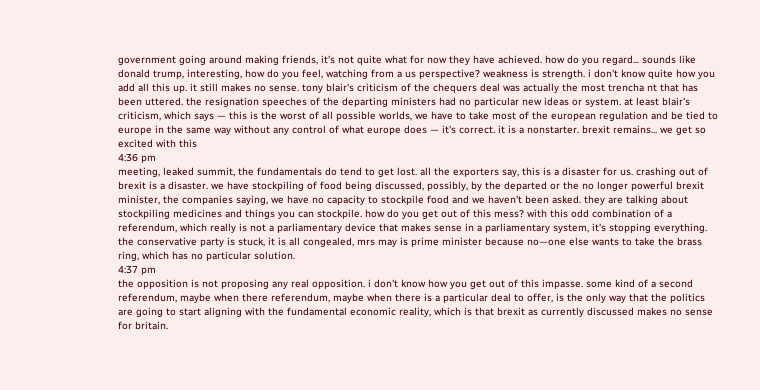government going around making friends, it's not quite what for now they have achieved. how do you regard... sounds like donald trump, interesting, how do you feel, watching from a us perspective? weakness is strength. i don't know quite how you add all this up. it still makes no sense. tony blair's criticism of the chequers deal was actually the most trencha nt that has been uttered. the resignation speeches of the departing ministers had no particular new ideas or system. at least blair's criticism, which says — this is the worst of all possible worlds, we have to take most of the european regulation and be tied to europe in the same way without any control of what europe does — it's correct. it is a nonstarter. brexit remains... we get so excited with this
4:36 pm
meeting, leaked summit, the fundamentals do tend to get lost. all the exporters say, this is a disaster for us. crashing out of brexit is a disaster. we have stockpiling of food being discussed, possibly, by the departed or the no longer powerful brexit minister, the companies saying, we have no capacity to stockpile food and we haven't been asked. they are talking about stockpiling medicines and things you can stockpile. how do you get out of this mess? with this odd combination of a referendum, which really is not a parliamentary device that makes sense in a parliamentary system, it's stopping everything. the conservative party is stuck, it is all congealed, mrs may is prime minister because no—one else wants to take the brass ring, which has no particular solution.
4:37 pm
the opposition is not proposing any real opposition. i don't know how you get out of this impasse. some kind of a second referendum, maybe when there referendum, maybe when there is a particular deal to offer, is the only way that the politics are going to start aligning with the fundamental economic reality, which is that brexit as currently discussed makes no sense for britain.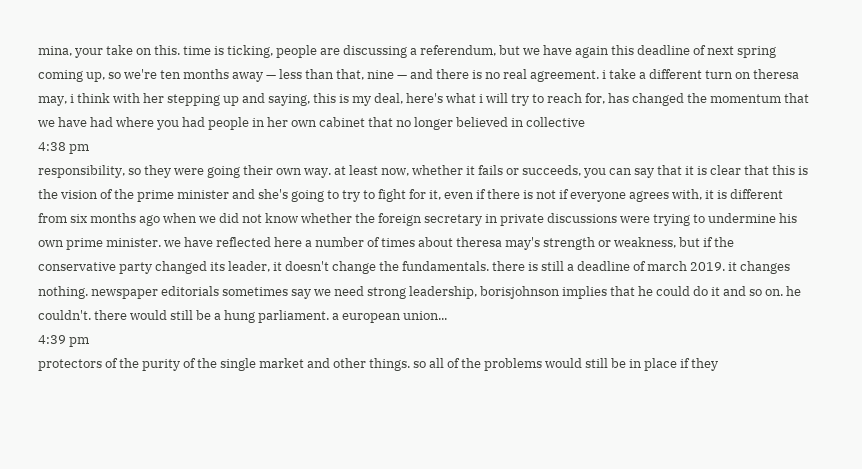mina, your take on this. time is ticking, people are discussing a referendum, but we have again this deadline of next spring coming up, so we're ten months away — less than that, nine — and there is no real agreement. i take a different turn on theresa may, i think with her stepping up and saying, this is my deal, here's what i will try to reach for, has changed the momentum that we have had where you had people in her own cabinet that no longer believed in collective
4:38 pm
responsibility, so they were going their own way. at least now, whether it fails or succeeds, you can say that it is clear that this is the vision of the prime minister and she's going to try to fight for it, even if there is not if everyone agrees with, it is different from six months ago when we did not know whether the foreign secretary in private discussions were trying to undermine his own prime minister. we have reflected here a number of times about theresa may's strength or weakness, but if the conservative party changed its leader, it doesn't change the fundamentals. there is still a deadline of march 2019. it changes nothing. newspaper editorials sometimes say we need strong leadership, borisjohnson implies that he could do it and so on. he couldn't. there would still be a hung parliament. a european union...
4:39 pm
protectors of the purity of the single market and other things. so all of the problems would still be in place if they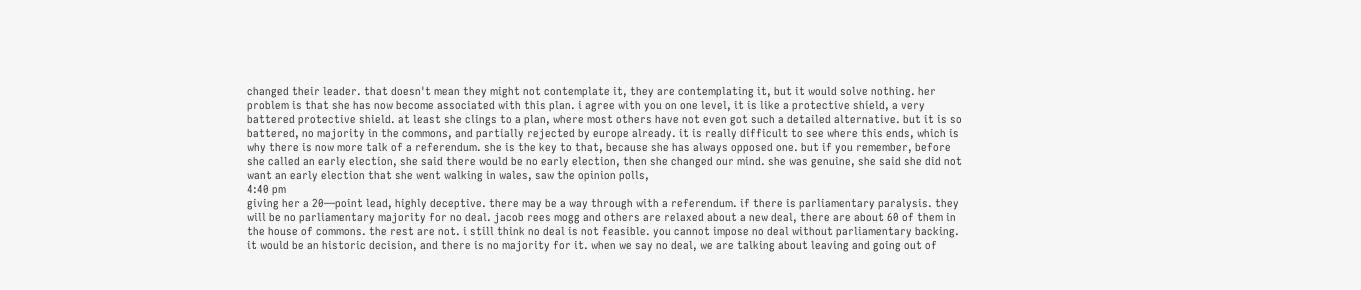changed their leader. that doesn't mean they might not contemplate it, they are contemplating it, but it would solve nothing. her problem is that she has now become associated with this plan. i agree with you on one level, it is like a protective shield, a very battered protective shield. at least she clings to a plan, where most others have not even got such a detailed alternative. but it is so battered, no majority in the commons, and partially rejected by europe already. it is really difficult to see where this ends, which is why there is now more talk of a referendum. she is the key to that, because she has always opposed one. but if you remember, before she called an early election, she said there would be no early election, then she changed our mind. she was genuine, she said she did not want an early election that she went walking in wales, saw the opinion polls,
4:40 pm
giving her a 20—point lead, highly deceptive. there may be a way through with a referendum. if there is parliamentary paralysis. they will be no parliamentary majority for no deal. jacob rees mogg and others are relaxed about a new deal, there are about 60 of them in the house of commons. the rest are not. i still think no deal is not feasible. you cannot impose no deal without parliamentary backing. it would be an historic decision, and there is no majority for it. when we say no deal, we are talking about leaving and going out of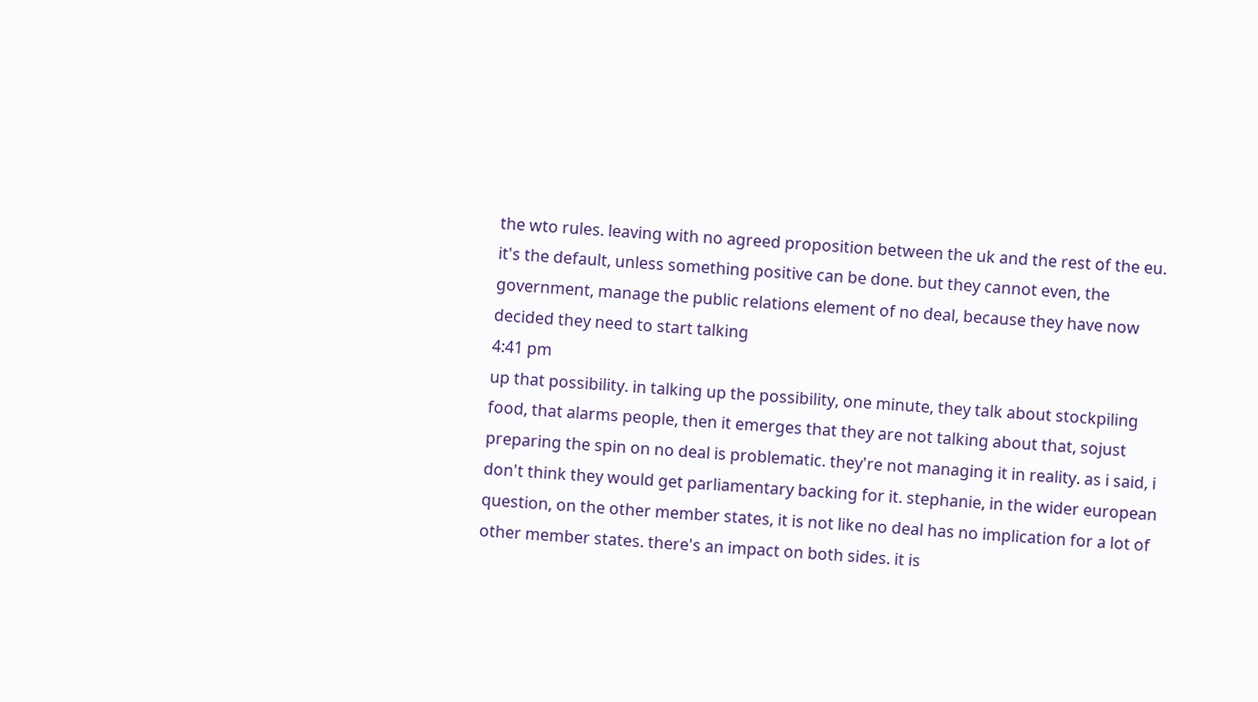the wto rules. leaving with no agreed proposition between the uk and the rest of the eu. it's the default, unless something positive can be done. but they cannot even, the government, manage the public relations element of no deal, because they have now decided they need to start talking
4:41 pm
up that possibility. in talking up the possibility, one minute, they talk about stockpiling food, that alarms people, then it emerges that they are not talking about that, sojust preparing the spin on no deal is problematic. they're not managing it in reality. as i said, i don't think they would get parliamentary backing for it. stephanie, in the wider european question, on the other member states, it is not like no deal has no implication for a lot of other member states. there's an impact on both sides. it is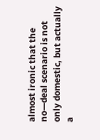almost ironic that the no—deal scenario is not only domestic, but actually a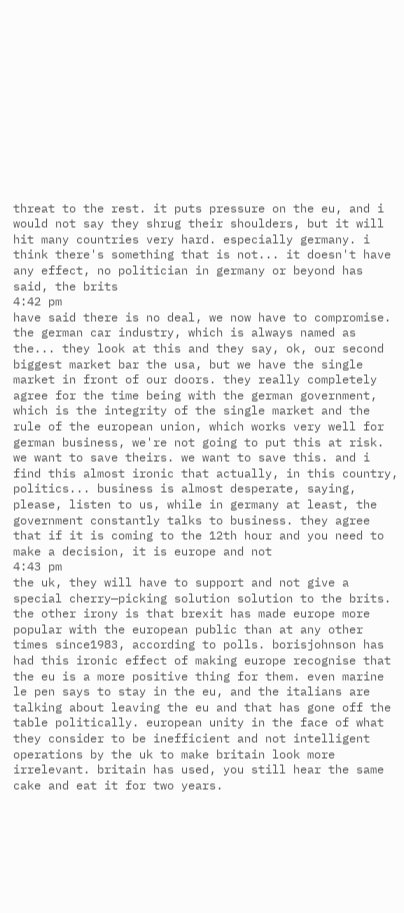threat to the rest. it puts pressure on the eu, and i would not say they shrug their shoulders, but it will hit many countries very hard. especially germany. i think there's something that is not... it doesn't have any effect, no politician in germany or beyond has said, the brits
4:42 pm
have said there is no deal, we now have to compromise. the german car industry, which is always named as the... they look at this and they say, ok, our second biggest market bar the usa, but we have the single market in front of our doors. they really completely agree for the time being with the german government, which is the integrity of the single market and the rule of the european union, which works very well for german business, we're not going to put this at risk. we want to save theirs. we want to save this. and i find this almost ironic that actually, in this country, politics... business is almost desperate, saying, please, listen to us, while in germany at least, the government constantly talks to business. they agree that if it is coming to the 12th hour and you need to make a decision, it is europe and not
4:43 pm
the uk, they will have to support and not give a special cherry—picking solution solution to the brits. the other irony is that brexit has made europe more popular with the european public than at any other times since1983, according to polls. borisjohnson has had this ironic effect of making europe recognise that the eu is a more positive thing for them. even marine le pen says to stay in the eu, and the italians are talking about leaving the eu and that has gone off the table politically. european unity in the face of what they consider to be inefficient and not intelligent operations by the uk to make britain look more irrelevant. britain has used, you still hear the same cake and eat it for two years.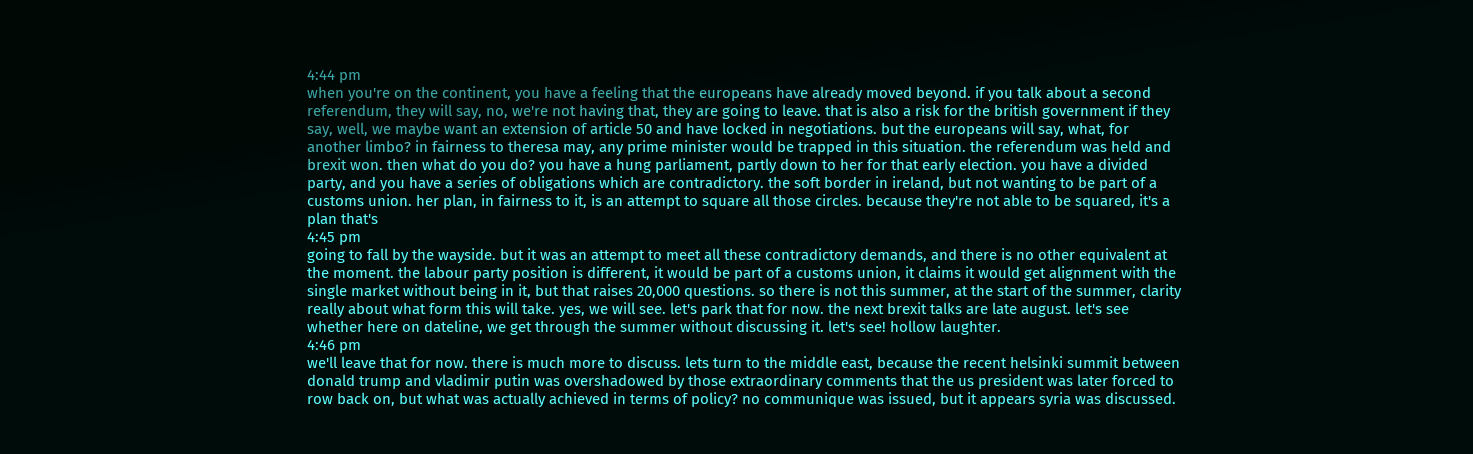4:44 pm
when you're on the continent, you have a feeling that the europeans have already moved beyond. if you talk about a second referendum, they will say, no, we're not having that, they are going to leave. that is also a risk for the british government if they say, well, we maybe want an extension of article 50 and have locked in negotiations. but the europeans will say, what, for another limbo? in fairness to theresa may, any prime minister would be trapped in this situation. the referendum was held and brexit won. then what do you do? you have a hung parliament, partly down to her for that early election. you have a divided party, and you have a series of obligations which are contradictory. the soft border in ireland, but not wanting to be part of a customs union. her plan, in fairness to it, is an attempt to square all those circles. because they're not able to be squared, it's a plan that's
4:45 pm
going to fall by the wayside. but it was an attempt to meet all these contradictory demands, and there is no other equivalent at the moment. the labour party position is different, it would be part of a customs union, it claims it would get alignment with the single market without being in it, but that raises 20,000 questions. so there is not this summer, at the start of the summer, clarity really about what form this will take. yes, we will see. let's park that for now. the next brexit talks are late august. let's see whether here on dateline, we get through the summer without discussing it. let's see! hollow laughter.
4:46 pm
we'll leave that for now. there is much more to discuss. lets turn to the middle east, because the recent helsinki summit between donald trump and vladimir putin was overshadowed by those extraordinary comments that the us president was later forced to row back on, but what was actually achieved in terms of policy? no communique was issued, but it appears syria was discussed.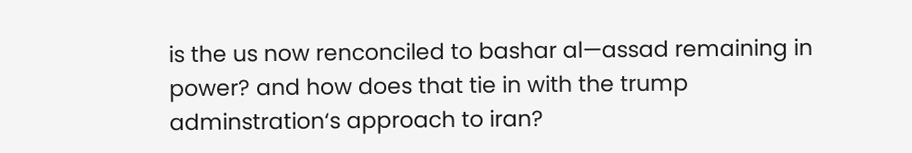is the us now renconciled to bashar al—assad remaining in power? and how does that tie in with the trump adminstration‘s approach to iran?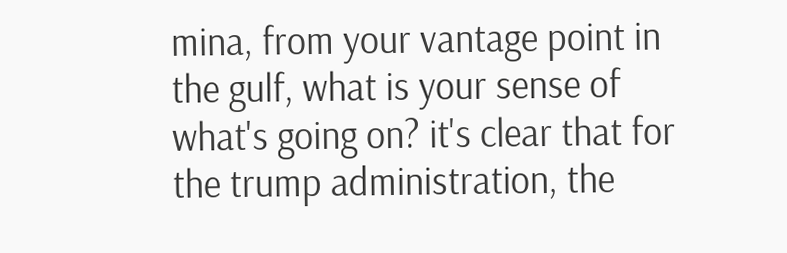mina, from your vantage point in the gulf, what is your sense of what's going on? it's clear that for the trump administration, the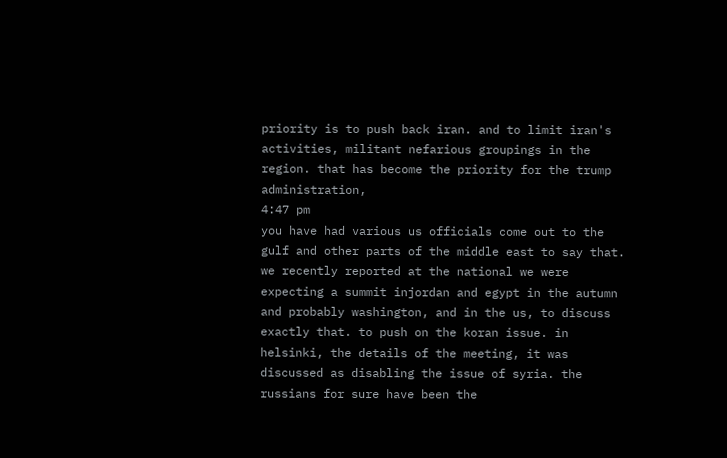priority is to push back iran. and to limit iran's activities, militant nefarious groupings in the region. that has become the priority for the trump administration,
4:47 pm
you have had various us officials come out to the gulf and other parts of the middle east to say that. we recently reported at the national we were expecting a summit injordan and egypt in the autumn and probably washington, and in the us, to discuss exactly that. to push on the koran issue. in helsinki, the details of the meeting, it was discussed as disabling the issue of syria. the russians for sure have been the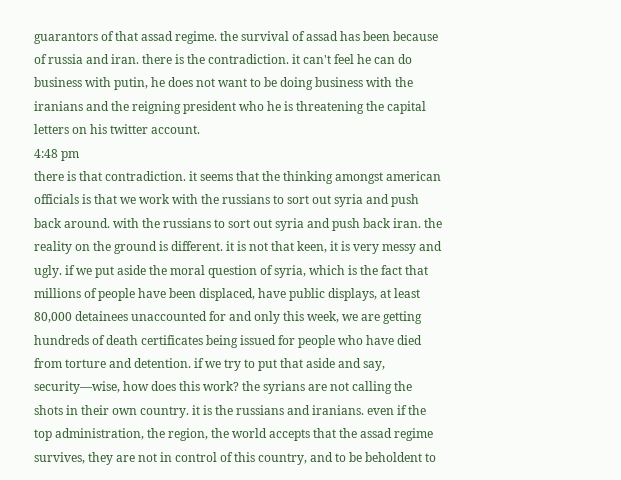guarantors of that assad regime. the survival of assad has been because of russia and iran. there is the contradiction. it can't feel he can do business with putin, he does not want to be doing business with the iranians and the reigning president who he is threatening the capital letters on his twitter account.
4:48 pm
there is that contradiction. it seems that the thinking amongst american officials is that we work with the russians to sort out syria and push back around. with the russians to sort out syria and push back iran. the reality on the ground is different. it is not that keen, it is very messy and ugly. if we put aside the moral question of syria, which is the fact that millions of people have been displaced, have public displays, at least 80,000 detainees unaccounted for and only this week, we are getting hundreds of death certificates being issued for people who have died from torture and detention. if we try to put that aside and say, security—wise, how does this work? the syrians are not calling the shots in their own country. it is the russians and iranians. even if the top administration, the region, the world accepts that the assad regime survives, they are not in control of this country, and to be beholdent to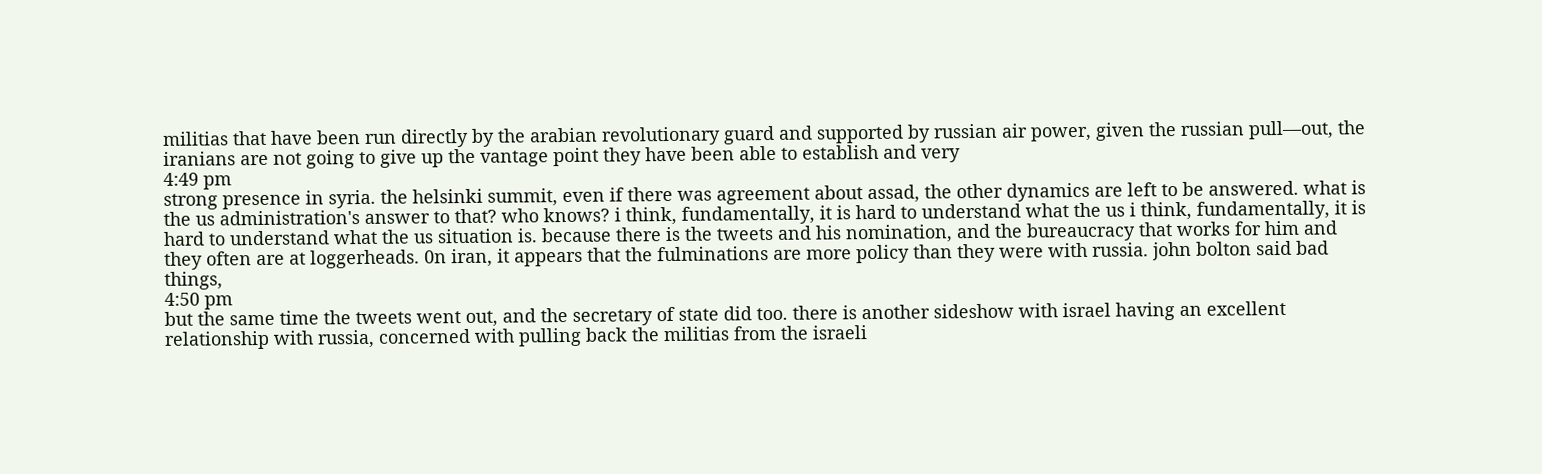militias that have been run directly by the arabian revolutionary guard and supported by russian air power, given the russian pull—out, the iranians are not going to give up the vantage point they have been able to establish and very
4:49 pm
strong presence in syria. the helsinki summit, even if there was agreement about assad, the other dynamics are left to be answered. what is the us administration's answer to that? who knows? i think, fundamentally, it is hard to understand what the us i think, fundamentally, it is hard to understand what the us situation is. because there is the tweets and his nomination, and the bureaucracy that works for him and they often are at loggerheads. 0n iran, it appears that the fulminations are more policy than they were with russia. john bolton said bad things,
4:50 pm
but the same time the tweets went out, and the secretary of state did too. there is another sideshow with israel having an excellent relationship with russia, concerned with pulling back the militias from the israeli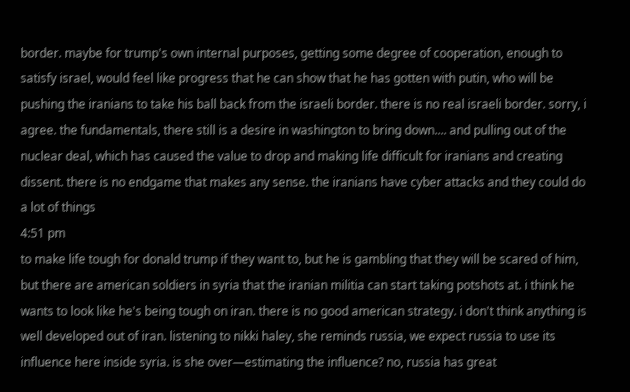border. maybe for trump's own internal purposes, getting some degree of cooperation, enough to satisfy israel, would feel like progress that he can show that he has gotten with putin, who will be pushing the iranians to take his ball back from the israeli border. there is no real israeli border. sorry, i agree. the fundamentals, there still is a desire in washington to bring down.... and pulling out of the nuclear deal, which has caused the value to drop and making life difficult for iranians and creating dissent. there is no endgame that makes any sense. the iranians have cyber attacks and they could do a lot of things
4:51 pm
to make life tough for donald trump if they want to, but he is gambling that they will be scared of him, but there are american soldiers in syria that the iranian militia can start taking potshots at. i think he wants to look like he's being tough on iran. there is no good american strategy. i don't think anything is well developed out of iran. listening to nikki haley, she reminds russia, we expect russia to use its influence here inside syria. is she over—estimating the influence? no, russia has great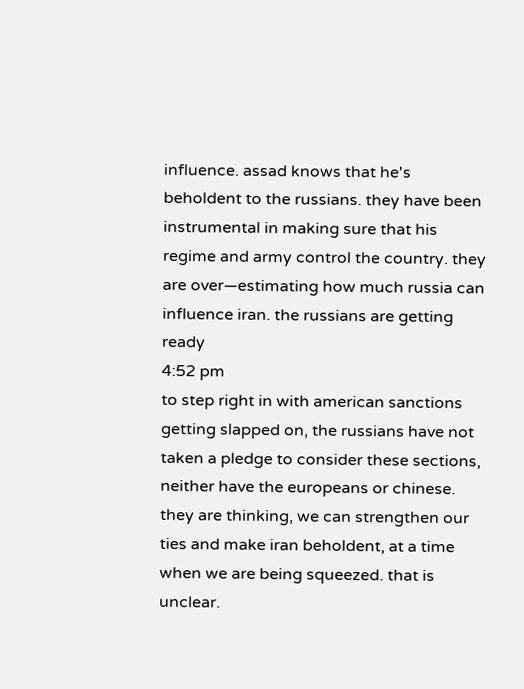influence. assad knows that he's beholdent to the russians. they have been instrumental in making sure that his regime and army control the country. they are over—estimating how much russia can influence iran. the russians are getting ready
4:52 pm
to step right in with american sanctions getting slapped on, the russians have not taken a pledge to consider these sections, neither have the europeans or chinese. they are thinking, we can strengthen our ties and make iran beholdent, at a time when we are being squeezed. that is unclear.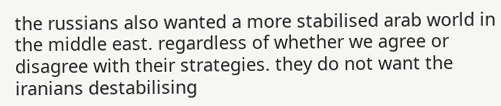the russians also wanted a more stabilised arab world in the middle east. regardless of whether we agree or disagree with their strategies. they do not want the iranians destabilising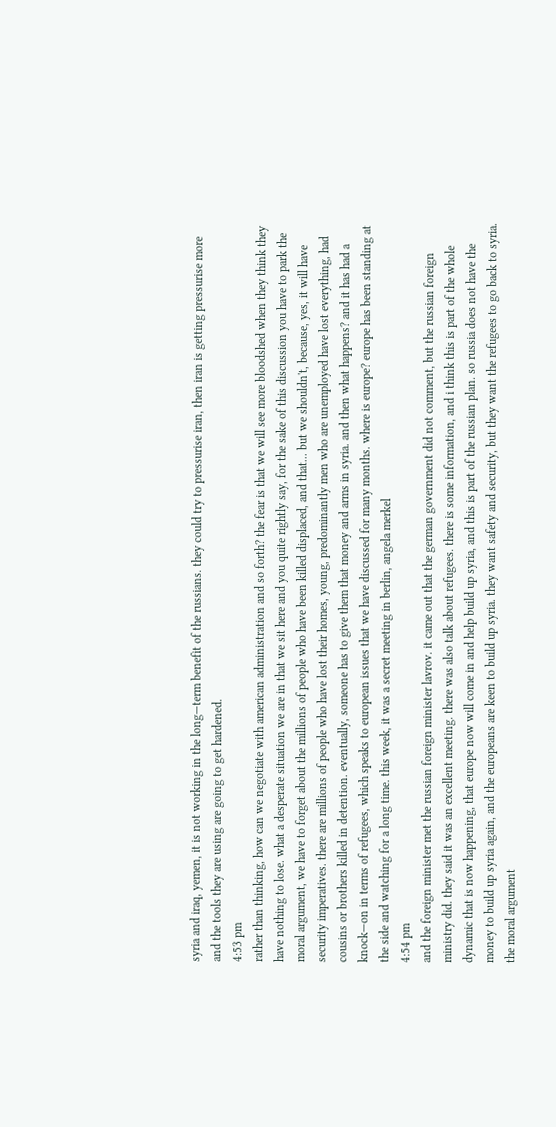syria and iraq, yemen, it is not working in the long—term benefit of the russians. they could try to pressurise iran, then iran is getting pressurise more and the tools they are using are going to get hardened.
4:53 pm
rather than thinking, how can we negotiate with american administration and so forth? the fear is that we will see more bloodshed when they think they have nothing to lose. what a desperate situation we are in that we sit here and you quite rightly say, for the sake of this discussion you have to park the moral argument, we have to forget about the millions of people who have been killed displaced, and that... but we shouldn't, because, yes, it will have security imperatives. there are millions of people who have lost their homes, young, predominantly men who are unemployed have lost everything, had cousins or brothers killed in detention. eventually, someone has to give them that money and arms in syria. and then what happens? and it has had a knock—on in terms of refugees, which speaks to european issues that we have discussed for many months. where is europe? europe has been standing at the side and watching for a long time. this week, it was a secret meeting in berlin, angela merkel
4:54 pm
and the foreign minister met the russian foreign minister lavrov. it came out that the german government did not comment, but the russian foreign ministry did. they said it was an excellent meeting. there was also talk about refugees. there is some information, and i think this is part of the whole dynamic that is now happening, that europe now will come in and help build up syria, and this is part of the russian plan. so russia does not have the money to build up syria again, and the europeans are keen to build up syria. they want safety and security, but they want the refugees to go back to syria. the moral argument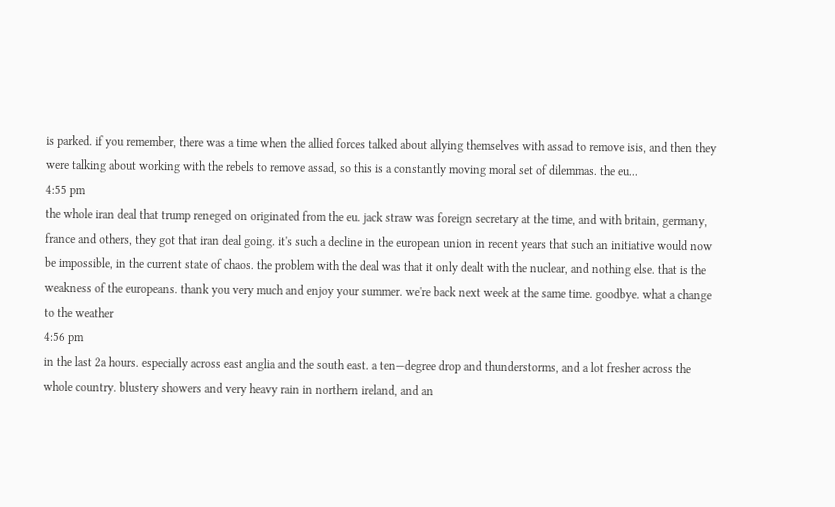is parked. if you remember, there was a time when the allied forces talked about allying themselves with assad to remove isis, and then they were talking about working with the rebels to remove assad, so this is a constantly moving moral set of dilemmas. the eu...
4:55 pm
the whole iran deal that trump reneged on originated from the eu. jack straw was foreign secretary at the time, and with britain, germany, france and others, they got that iran deal going. it's such a decline in the european union in recent years that such an initiative would now be impossible, in the current state of chaos. the problem with the deal was that it only dealt with the nuclear, and nothing else. that is the weakness of the europeans. thank you very much and enjoy your summer. we're back next week at the same time. goodbye. what a change to the weather
4:56 pm
in the last 2a hours. especially across east anglia and the south east. a ten—degree drop and thunderstorms, and a lot fresher across the whole country. blustery showers and very heavy rain in northern ireland, and an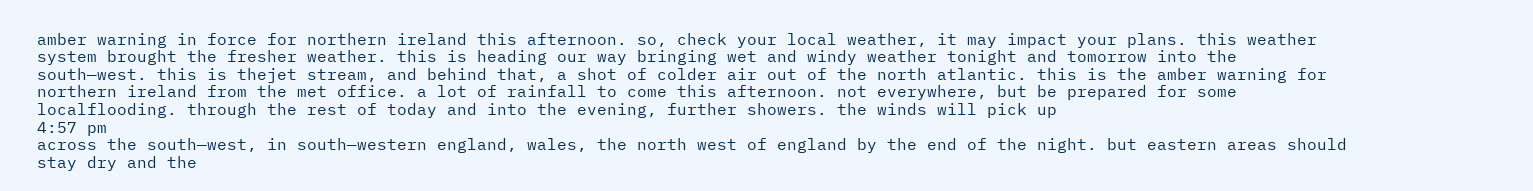amber warning in force for northern ireland this afternoon. so, check your local weather, it may impact your plans. this weather system brought the fresher weather. this is heading our way bringing wet and windy weather tonight and tomorrow into the south—west. this is thejet stream, and behind that, a shot of colder air out of the north atlantic. this is the amber warning for northern ireland from the met office. a lot of rainfall to come this afternoon. not everywhere, but be prepared for some localflooding. through the rest of today and into the evening, further showers. the winds will pick up
4:57 pm
across the south—west, in south—western england, wales, the north west of england by the end of the night. but eastern areas should stay dry and the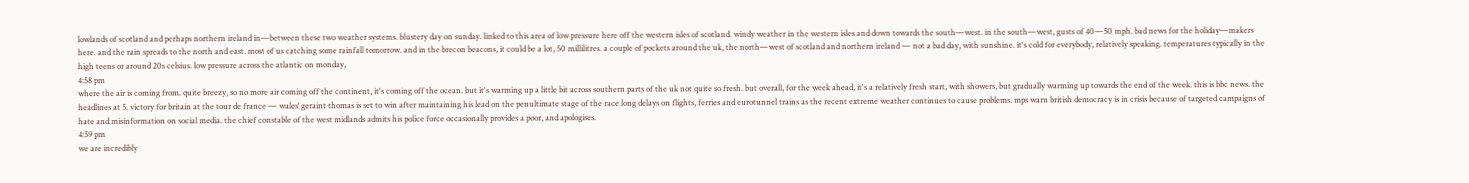lowlands of scotland and perhaps northern ireland in—between these two weather systems. blustery day on sunday. linked to this area of low pressure here off the western isles of scotland. windy weather in the western isles and down towards the south—west. in the south—west, gusts of 40—50 mph. bad news for the holiday—makers here. and the rain spreads to the north and east. most of us catching some rainfall tomorrow. and in the brecon beacons, it could be a lot, 50 millilitres. a couple of pockets around the uk, the north—west of scotland and northern ireland — not a bad day, with sunshine. it's cold for everybody, relatively speaking. temperatures typically in the high teens or around 20s celsius. low pressure across the atlantic on monday,
4:58 pm
where the air is coming from. quite breezy, so no more air coming off the continent, it's coming off the ocean. but it's warming up a little bit across southern parts of the uk not quite so fresh. but overall, for the week ahead, it's a relatively fresh start, with showers, but gradually warming up towards the end of the week. this is bbc news. the headlines at 5. victory for britain at the tour de france — wales‘ geraint thomas is set to win after maintaining his lead on the penultimate stage of the race long delays on flights, ferries and eurotunnel trains as the recent extreme weather continues to cause problems. mps warn british democracy is in crisis because of targeted campaigns of hate and misinformation on social media. the chief constable of the west midlands admits his police force occasionally provides a poor, and apologises.
4:59 pm
we are incredibly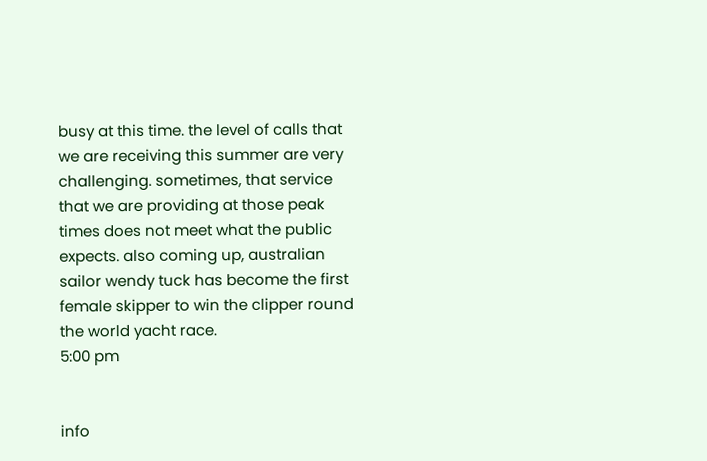busy at this time. the level of calls that we are receiving this summer are very challenging. sometimes, that service that we are providing at those peak times does not meet what the public expects. also coming up, australian sailor wendy tuck has become the first female skipper to win the clipper round the world yacht race.
5:00 pm


info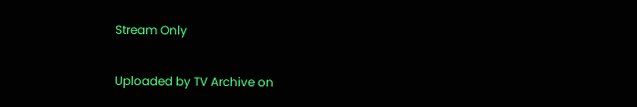Stream Only

Uploaded by TV Archive on